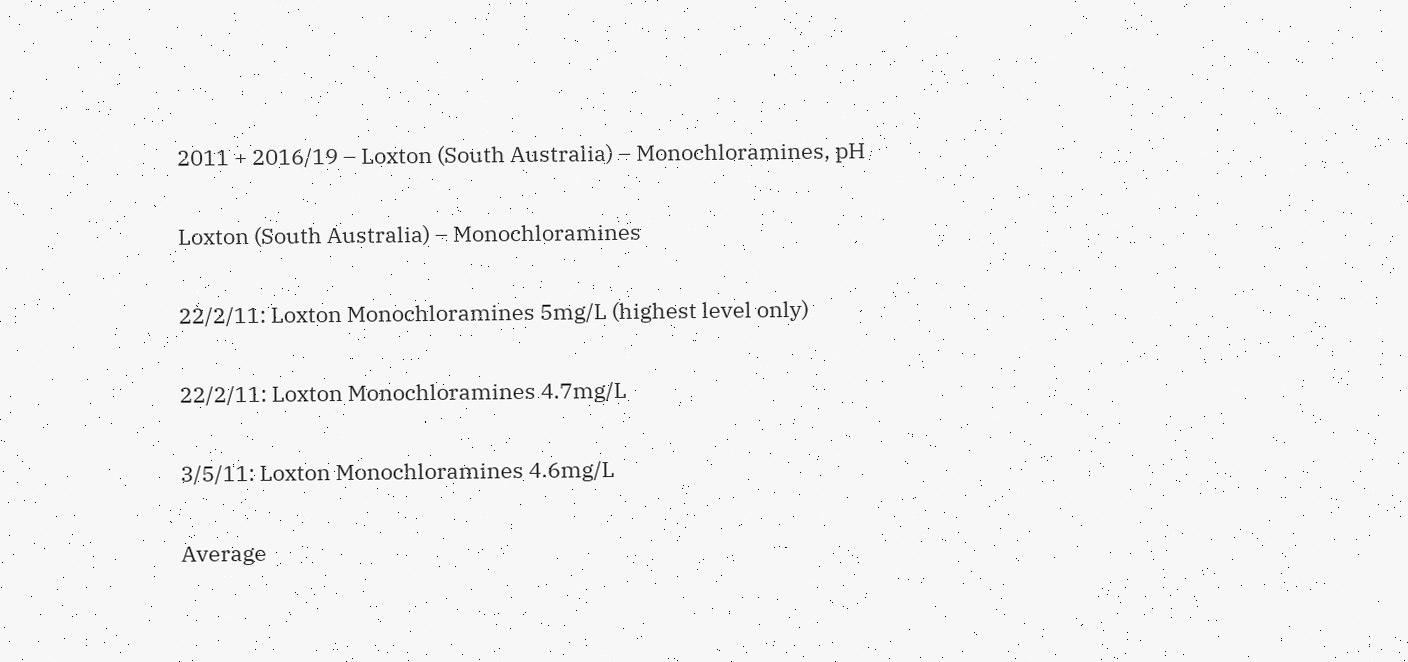2011 + 2016/19 – Loxton (South Australia) – Monochloramines, pH

Loxton (South Australia) – Monochloramines

22/2/11: Loxton Monochloramines 5mg/L (highest level only)

22/2/11: Loxton Monochloramines 4.7mg/L

3/5/11: Loxton Monochloramines 4.6mg/L

Average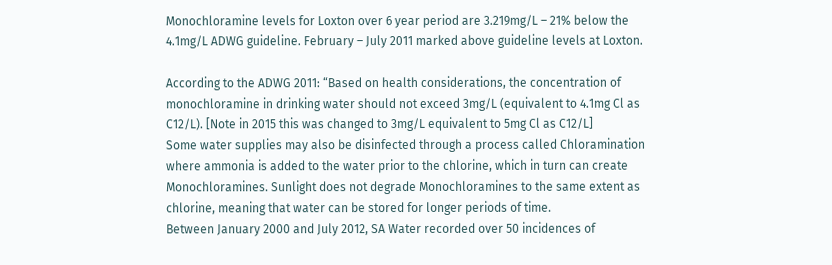Monochloramine levels for Loxton over 6 year period are 3.219mg/L – 21% below the 4.1mg/L ADWG guideline. February – July 2011 marked above guideline levels at Loxton.

According to the ADWG 2011: “Based on health considerations, the concentration of monochloramine in drinking water should not exceed 3mg/L (equivalent to 4.1mg Cl as C12/L). [Note in 2015 this was changed to 3mg/L equivalent to 5mg Cl as C12/L]
Some water supplies may also be disinfected through a process called Chloramination where ammonia is added to the water prior to the chlorine, which in turn can create Monochloramines. Sunlight does not degrade Monochloramines to the same extent as chlorine, meaning that water can be stored for longer periods of time.
Between January 2000 and July 2012, SA Water recorded over 50 incidences of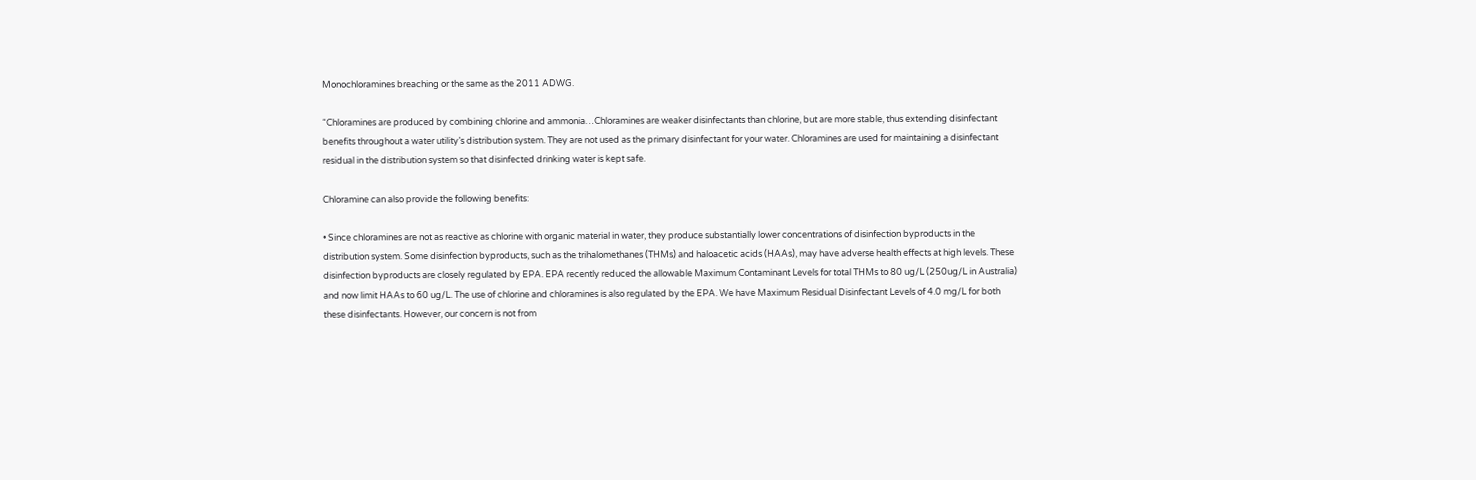Monochloramines breaching or the same as the 2011 ADWG.

“Chloramines are produced by combining chlorine and ammonia…Chloramines are weaker disinfectants than chlorine, but are more stable, thus extending disinfectant benefits throughout a water utility’s distribution system. They are not used as the primary disinfectant for your water. Chloramines are used for maintaining a disinfectant residual in the distribution system so that disinfected drinking water is kept safe.

Chloramine can also provide the following benefits:

• Since chloramines are not as reactive as chlorine with organic material in water, they produce substantially lower concentrations of disinfection byproducts in the distribution system. Some disinfection byproducts, such as the trihalomethanes (THMs) and haloacetic acids (HAAs), may have adverse health effects at high levels. These disinfection byproducts are closely regulated by EPA. EPA recently reduced the allowable Maximum Contaminant Levels for total THMs to 80 ug/L (250ug/L in Australia) and now limit HAAs to 60 ug/L. The use of chlorine and chloramines is also regulated by the EPA. We have Maximum Residual Disinfectant Levels of 4.0 mg/L for both these disinfectants. However, our concern is not from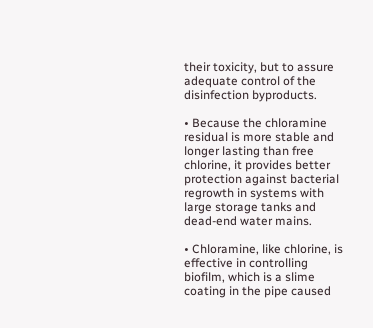their toxicity, but to assure adequate control of the disinfection byproducts.

• Because the chloramine residual is more stable and longer lasting than free chlorine, it provides better protection against bacterial regrowth in systems with large storage tanks and dead-end water mains.

• Chloramine, like chlorine, is effective in controlling biofilm, which is a slime coating in the pipe caused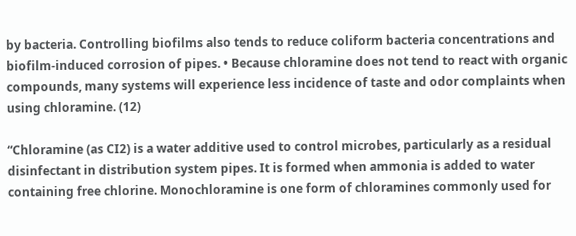by bacteria. Controlling biofilms also tends to reduce coliform bacteria concentrations and biofilm-induced corrosion of pipes. • Because chloramine does not tend to react with organic compounds, many systems will experience less incidence of taste and odor complaints when using chloramine. (12)

“Chloramine (as CI2) is a water additive used to control microbes, particularly as a residual disinfectant in distribution system pipes. It is formed when ammonia is added to water containing free chlorine. Monochloramine is one form of chloramines commonly used for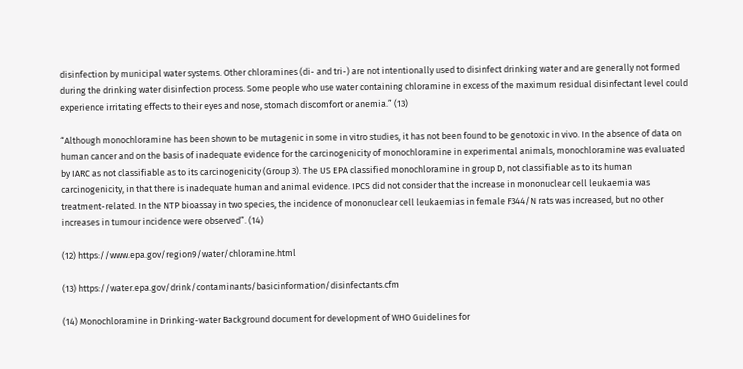disinfection by municipal water systems. Other chloramines (di- and tri-) are not intentionally used to disinfect drinking water and are generally not formed during the drinking water disinfection process. Some people who use water containing chloramine in excess of the maximum residual disinfectant level could experience irritating effects to their eyes and nose, stomach discomfort or anemia.” (13)

“Although monochloramine has been shown to be mutagenic in some in vitro studies, it has not been found to be genotoxic in vivo. In the absence of data on human cancer and on the basis of inadequate evidence for the carcinogenicity of monochloramine in experimental animals, monochloramine was evaluated by IARC as not classifiable as to its carcinogenicity (Group 3). The US EPA classified monochloramine in group D, not classifiable as to its human carcinogenicity, in that there is inadequate human and animal evidence. IPCS did not consider that the increase in mononuclear cell leukaemia was treatment-related. In the NTP bioassay in two species, the incidence of mononuclear cell leukaemias in female F344/N rats was increased, but no other increases in tumour incidence were observed”. (14)

(12) https://www.epa.gov/region9/water/chloramine.html

(13) https://water.epa.gov/drink/contaminants/basicinformation/disinfectants.cfm

(14) Monochloramine in Drinking-water Background document for development of WHO Guidelines for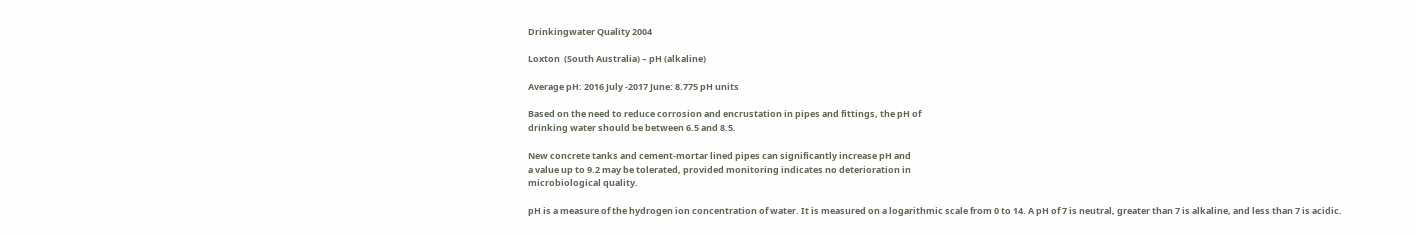Drinkingwater Quality 2004

Loxton  (South Australia) – pH (alkaline)

Average pH: 2016 July -2017 June: 8.775 pH units

Based on the need to reduce corrosion and encrustation in pipes and fittings, the pH of
drinking water should be between 6.5 and 8.5.

New concrete tanks and cement-mortar lined pipes can significantly increase pH and
a value up to 9.2 may be tolerated, provided monitoring indicates no deterioration in
microbiological quality.

pH is a measure of the hydrogen ion concentration of water. It is measured on a logarithmic scale from 0 to 14. A pH of 7 is neutral, greater than 7 is alkaline, and less than 7 is acidic.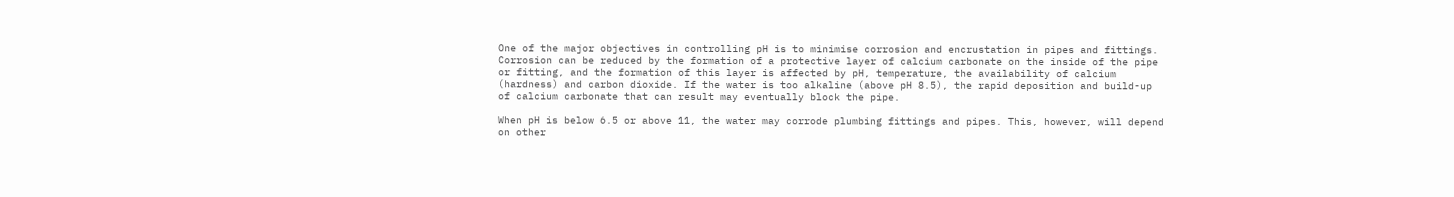One of the major objectives in controlling pH is to minimise corrosion and encrustation in pipes and fittings. Corrosion can be reduced by the formation of a protective layer of calcium carbonate on the inside of the pipe or fitting, and the formation of this layer is affected by pH, temperature, the availability of calcium (hardness) and carbon dioxide. If the water is too alkaline (above pH 8.5), the rapid deposition and build-up of calcium carbonate that can result may eventually block the pipe.

When pH is below 6.5 or above 11, the water may corrode plumbing fittings and pipes. This, however, will depend on other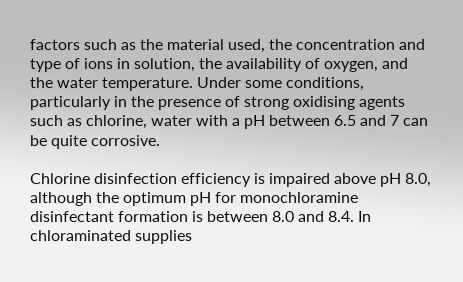factors such as the material used, the concentration and type of ions in solution, the availability of oxygen, and the water temperature. Under some conditions, particularly in the presence of strong oxidising agents such as chlorine, water with a pH between 6.5 and 7 can be quite corrosive.

Chlorine disinfection efficiency is impaired above pH 8.0, although the optimum pH for monochloramine disinfectant formation is between 8.0 and 8.4. In chloraminated supplies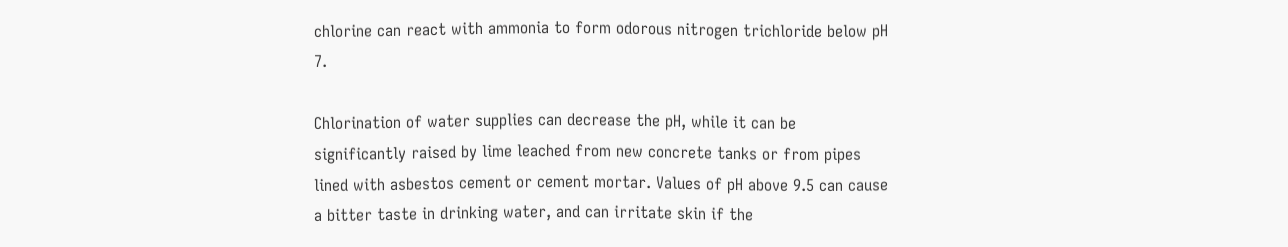chlorine can react with ammonia to form odorous nitrogen trichloride below pH 7.

Chlorination of water supplies can decrease the pH, while it can be significantly raised by lime leached from new concrete tanks or from pipes lined with asbestos cement or cement mortar. Values of pH above 9.5 can cause a bitter taste in drinking water, and can irritate skin if the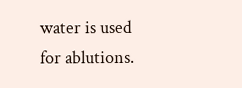water is used for ablutions.